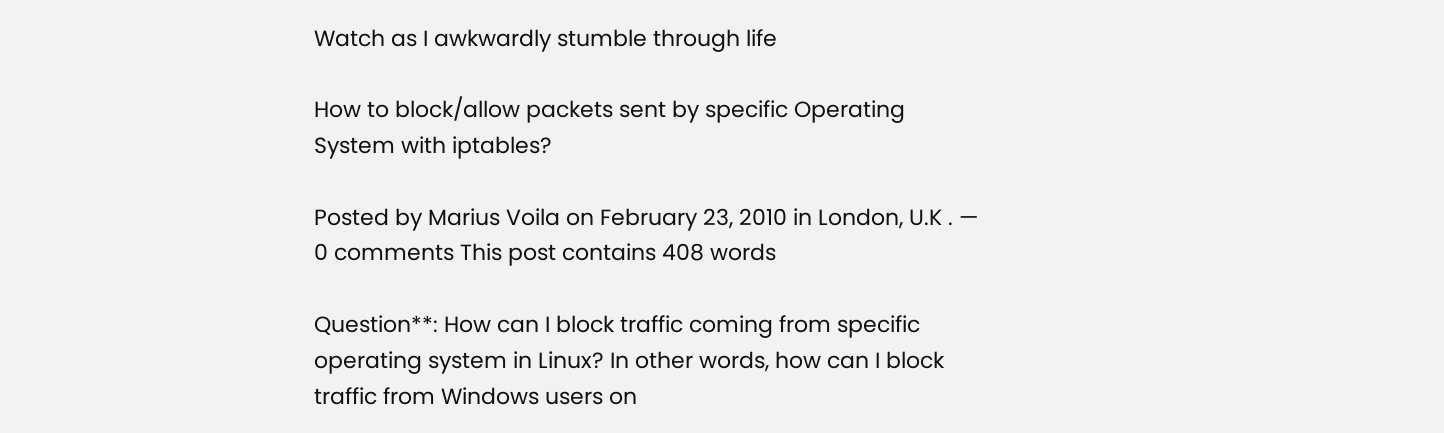Watch as I awkwardly stumble through life

How to block/allow packets sent by specific Operating System with iptables?

Posted by Marius Voila on February 23, 2010 in London, U.K . — 0 comments This post contains 408 words

Question**: How can I block traffic coming from specific operating system in Linux? In other words, how can I block traffic from Windows users on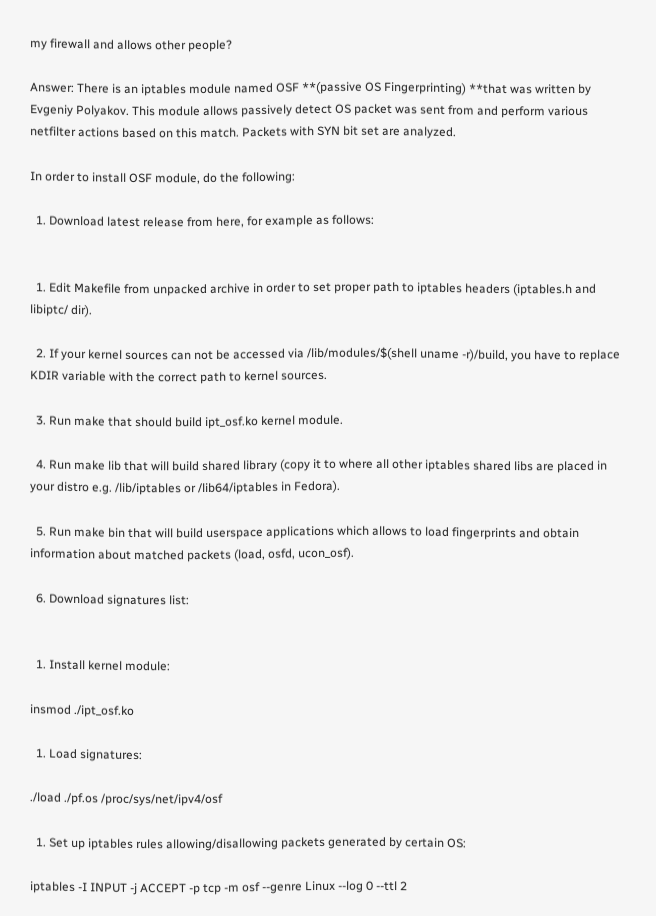my firewall and allows other people?

Answer: There is an iptables module named OSF **(passive OS Fingerprinting) **that was written by Evgeniy Polyakov. This module allows passively detect OS packet was sent from and perform various netfilter actions based on this match. Packets with SYN bit set are analyzed.

In order to install OSF module, do the following:

  1. Download latest release from here, for example as follows:


  1. Edit Makefile from unpacked archive in order to set proper path to iptables headers (iptables.h and libiptc/ dir).

  2. If your kernel sources can not be accessed via /lib/modules/$(shell uname -r)/build, you have to replace KDIR variable with the correct path to kernel sources.

  3. Run make that should build ipt_osf.ko kernel module.

  4. Run make lib that will build shared library (copy it to where all other iptables shared libs are placed in your distro e.g. /lib/iptables or /lib64/iptables in Fedora).

  5. Run make bin that will build userspace applications which allows to load fingerprints and obtain information about matched packets (load, osfd, ucon_osf).

  6. Download signatures list:


  1. Install kernel module:

insmod ./ipt_osf.ko

  1. Load signatures:

./load ./pf.os /proc/sys/net/ipv4/osf

  1. Set up iptables rules allowing/disallowing packets generated by certain OS:

iptables -I INPUT -j ACCEPT -p tcp -m osf --genre Linux --log 0 --ttl 2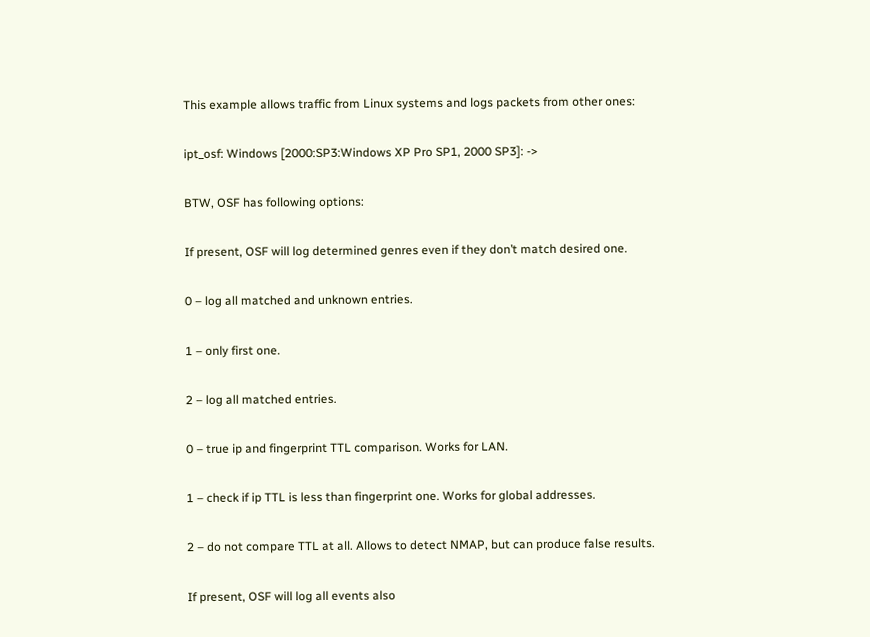This example allows traffic from Linux systems and logs packets from other ones:

ipt_osf: Windows [2000:SP3:Windows XP Pro SP1, 2000 SP3]: ->

BTW, OSF has following options:

If present, OSF will log determined genres even if they don’t match desired one.

0 – log all matched and unknown entries.

1 – only first one.

2 – log all matched entries.

0 – true ip and fingerprint TTL comparison. Works for LAN.

1 – check if ip TTL is less than fingerprint one. Works for global addresses.

2 – do not compare TTL at all. Allows to detect NMAP, but can produce false results.

If present, OSF will log all events also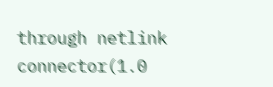through netlink connector(1.0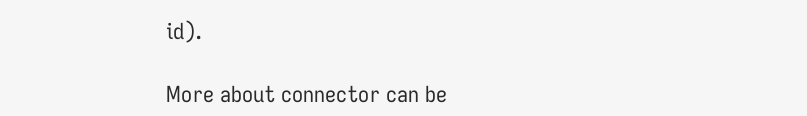id).

More about connector can be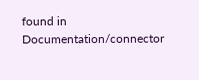found in Documentation/connector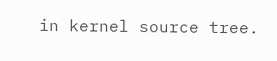in kernel source tree.